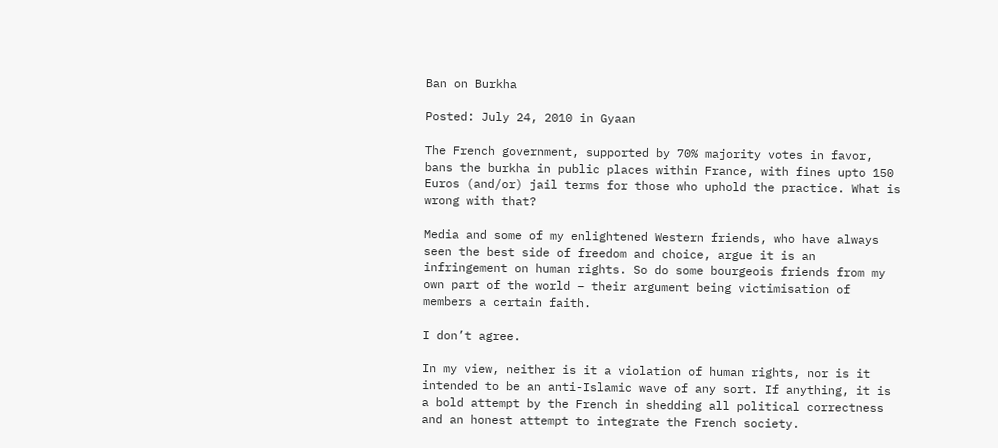Ban on Burkha

Posted: July 24, 2010 in Gyaan

The French government, supported by 70% majority votes in favor, bans the burkha in public places within France, with fines upto 150 Euros (and/or) jail terms for those who uphold the practice. What is wrong with that?

Media and some of my enlightened Western friends, who have always seen the best side of freedom and choice, argue it is an infringement on human rights. So do some bourgeois friends from my own part of the world – their argument being victimisation of members a certain faith.

I don’t agree.

In my view, neither is it a violation of human rights, nor is it intended to be an anti-Islamic wave of any sort. If anything, it is a bold attempt by the French in shedding all political correctness and an honest attempt to integrate the French society.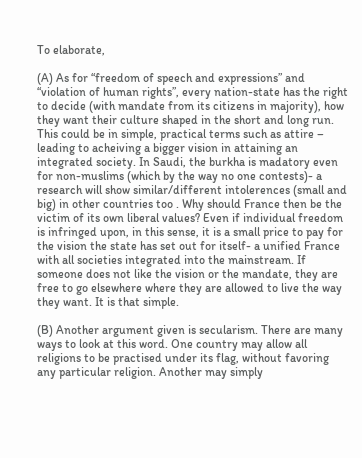To elaborate,

(A) As for “freedom of speech and expressions” and “violation of human rights”, every nation-state has the right to decide (with mandate from its citizens in majority), how they want their culture shaped in the short and long run. This could be in simple, practical terms such as attire – leading to acheiving a bigger vision in attaining an integrated society. In Saudi, the burkha is madatory even for non-muslims (which by the way no one contests)- a research will show similar/different intolerences (small and big) in other countries too . Why should France then be the victim of its own liberal values? Even if individual freedom is infringed upon, in this sense, it is a small price to pay for the vision the state has set out for itself- a unified France with all societies integrated into the mainstream. If someone does not like the vision or the mandate, they are free to go elsewhere where they are allowed to live the way they want. It is that simple.

(B) Another argument given is secularism. There are many ways to look at this word. One country may allow all religions to be practised under its flag, without favoring any particular religion. Another may simply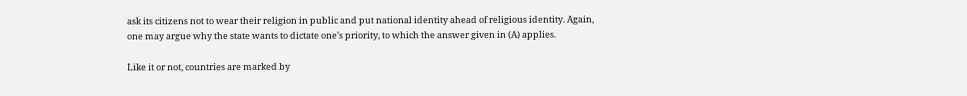ask its citizens not to wear their religion in public and put national identity ahead of religious identity. Again, one may argue why the state wants to dictate one’s priority, to which the answer given in (A) applies.

Like it or not, countries are marked by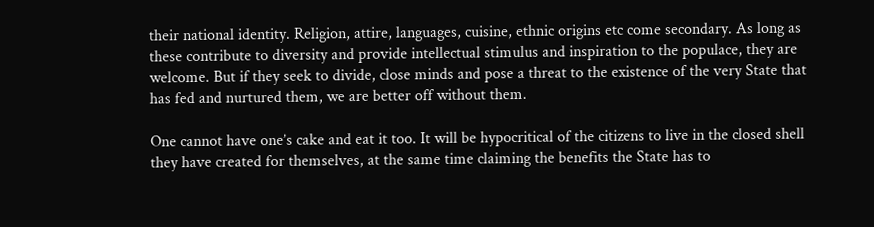their national identity. Religion, attire, languages, cuisine, ethnic origins etc come secondary. As long as these contribute to diversity and provide intellectual stimulus and inspiration to the populace, they are welcome. But if they seek to divide, close minds and pose a threat to the existence of the very State that has fed and nurtured them, we are better off without them.

One cannot have one’s cake and eat it too. It will be hypocritical of the citizens to live in the closed shell they have created for themselves, at the same time claiming the benefits the State has to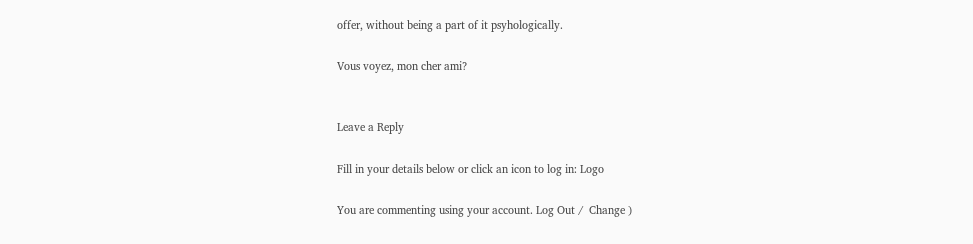offer, without being a part of it psyhologically.

Vous voyez, mon cher ami?


Leave a Reply

Fill in your details below or click an icon to log in: Logo

You are commenting using your account. Log Out /  Change )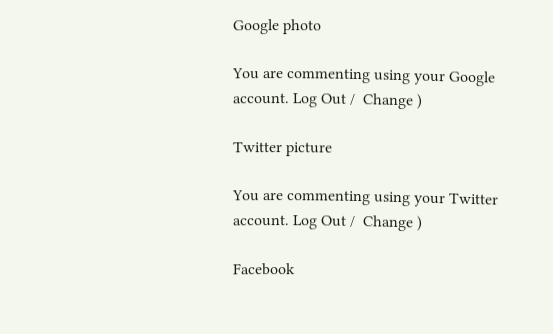Google photo

You are commenting using your Google account. Log Out /  Change )

Twitter picture

You are commenting using your Twitter account. Log Out /  Change )

Facebook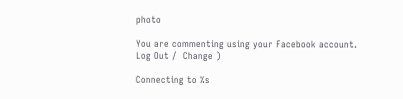photo

You are commenting using your Facebook account. Log Out /  Change )

Connecting to %s